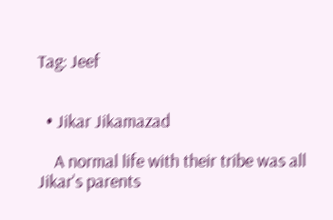Tag: Jeef


  • Jikar Jikamazad

    A normal life with their tribe was all Jikar’s parents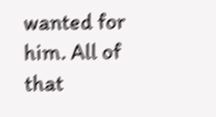wanted for him. All of that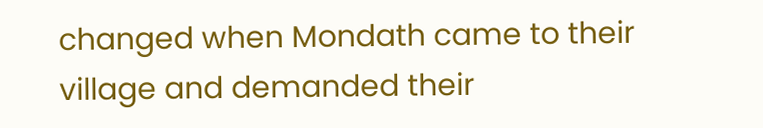changed when Mondath came to their village and demanded their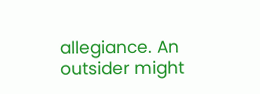allegiance. An outsider might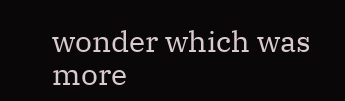wonder which was more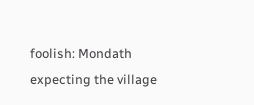foolish: Mondath expecting the village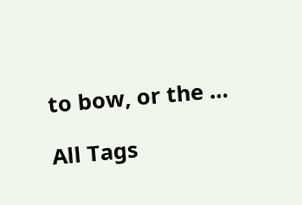to bow, or the …

All Tags